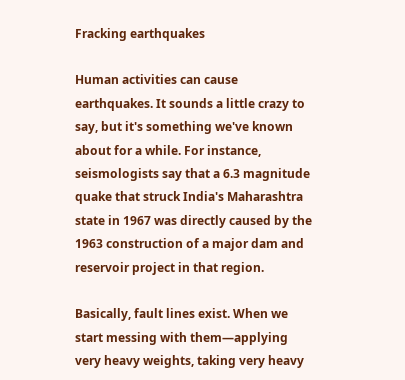Fracking earthquakes

Human activities can cause earthquakes. It sounds a little crazy to say, but it's something we've known about for a while. For instance, seismologists say that a 6.3 magnitude quake that struck India's Maharashtra state in 1967 was directly caused by the 1963 construction of a major dam and reservoir project in that region.

Basically, fault lines exist. When we start messing with them—applying very heavy weights, taking very heavy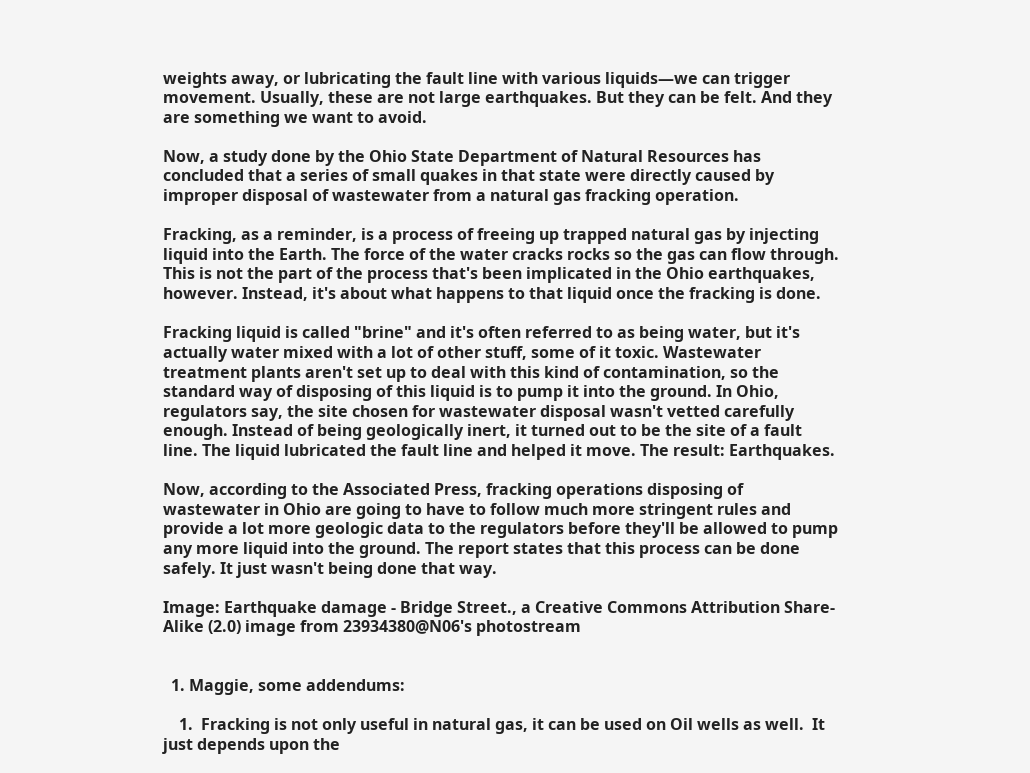weights away, or lubricating the fault line with various liquids—we can trigger movement. Usually, these are not large earthquakes. But they can be felt. And they are something we want to avoid.

Now, a study done by the Ohio State Department of Natural Resources has concluded that a series of small quakes in that state were directly caused by improper disposal of wastewater from a natural gas fracking operation.

Fracking, as a reminder, is a process of freeing up trapped natural gas by injecting liquid into the Earth. The force of the water cracks rocks so the gas can flow through. This is not the part of the process that's been implicated in the Ohio earthquakes, however. Instead, it's about what happens to that liquid once the fracking is done.

Fracking liquid is called "brine" and it's often referred to as being water, but it's actually water mixed with a lot of other stuff, some of it toxic. Wastewater treatment plants aren't set up to deal with this kind of contamination, so the standard way of disposing of this liquid is to pump it into the ground. In Ohio, regulators say, the site chosen for wastewater disposal wasn't vetted carefully enough. Instead of being geologically inert, it turned out to be the site of a fault line. The liquid lubricated the fault line and helped it move. The result: Earthquakes.

Now, according to the Associated Press, fracking operations disposing of wastewater in Ohio are going to have to follow much more stringent rules and provide a lot more geologic data to the regulators before they'll be allowed to pump any more liquid into the ground. The report states that this process can be done safely. It just wasn't being done that way.

Image: Earthquake damage - Bridge Street., a Creative Commons Attribution Share-Alike (2.0) image from 23934380@N06's photostream


  1. Maggie, some addendums:

    1.  Fracking is not only useful in natural gas, it can be used on Oil wells as well.  It just depends upon the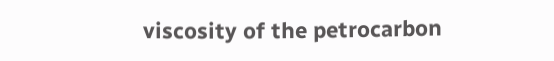viscosity of the petrocarbon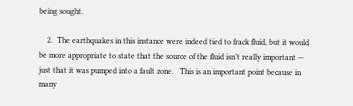being sought.

    2.  The earthquakes in this instance were indeed tied to frack fluid, but it would be more appropriate to state that the source of the fluid isn’t really important — just that it was pumped into a fault zone.   This is an important point because in many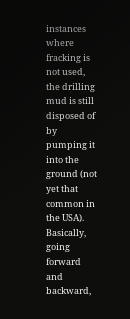instances where fracking is not used, the drilling mud is still disposed of by pumping it into the ground (not yet that common in the USA).  Basically, going forward and backward,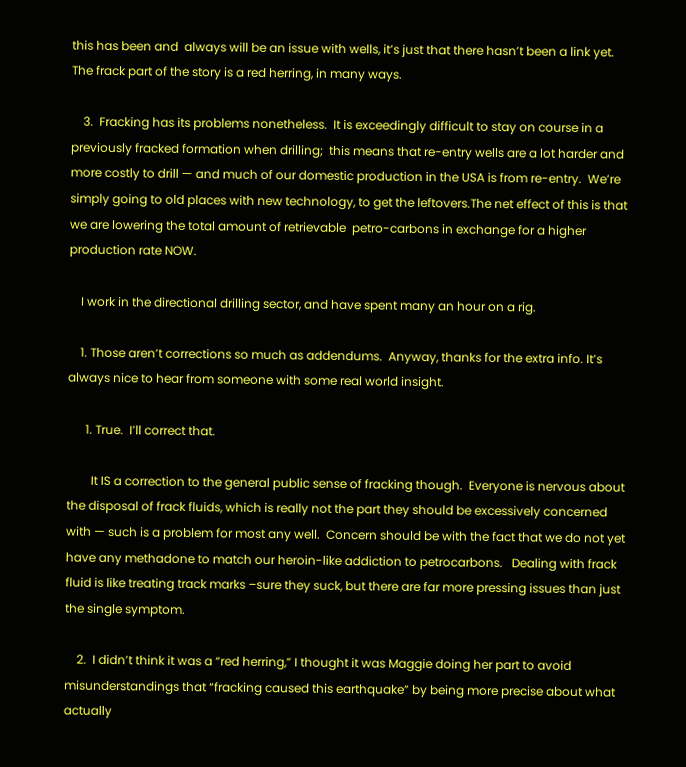this has been and  always will be an issue with wells, it’s just that there hasn’t been a link yet.  The frack part of the story is a red herring, in many ways.

    3.  Fracking has its problems nonetheless.  It is exceedingly difficult to stay on course in a previously fracked formation when drilling;  this means that re-entry wells are a lot harder and more costly to drill — and much of our domestic production in the USA is from re-entry.  We’re simply going to old places with new technology, to get the leftovers.The net effect of this is that we are lowering the total amount of retrievable  petro-carbons in exchange for a higher production rate NOW.

    I work in the directional drilling sector, and have spent many an hour on a rig.

    1. Those aren’t corrections so much as addendums.  Anyway, thanks for the extra info. It’s always nice to hear from someone with some real world insight.

      1. True.  I’ll correct that.

        It IS a correction to the general public sense of fracking though.  Everyone is nervous about the disposal of frack fluids, which is really not the part they should be excessively concerned with — such is a problem for most any well.  Concern should be with the fact that we do not yet have any methadone to match our heroin-like addiction to petrocarbons.   Dealing with frack fluid is like treating track marks –sure they suck, but there are far more pressing issues than just the single symptom.

    2.  I didn’t think it was a “red herring,” I thought it was Maggie doing her part to avoid misunderstandings that “fracking caused this earthquake” by being more precise about what actually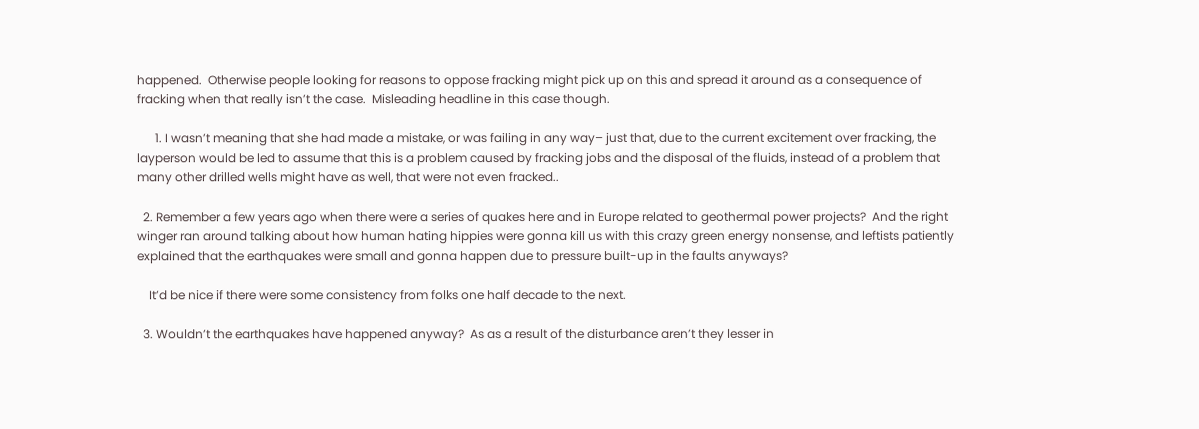happened.  Otherwise people looking for reasons to oppose fracking might pick up on this and spread it around as a consequence of fracking when that really isn’t the case.  Misleading headline in this case though.

      1. I wasn’t meaning that she had made a mistake, or was failing in any way– just that, due to the current excitement over fracking, the layperson would be led to assume that this is a problem caused by fracking jobs and the disposal of the fluids, instead of a problem that many other drilled wells might have as well, that were not even fracked..

  2. Remember a few years ago when there were a series of quakes here and in Europe related to geothermal power projects?  And the right winger ran around talking about how human hating hippies were gonna kill us with this crazy green energy nonsense, and leftists patiently explained that the earthquakes were small and gonna happen due to pressure built-up in the faults anyways?

    It’d be nice if there were some consistency from folks one half decade to the next.

  3. Wouldn’t the earthquakes have happened anyway?  As as a result of the disturbance aren’t they lesser in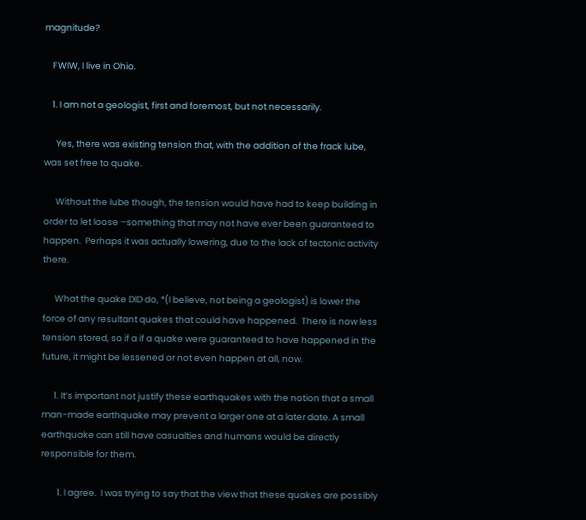magnitude?

    FWIW, I live in Ohio.

    1. I am not a geologist, first and foremost, but not necessarily.

      Yes, there was existing tension that, with the addition of the frack lube, was set free to quake.

      Without the lube though, the tension would have had to keep building in order to let loose –something that may not have ever been guaranteed to happen.  Perhaps it was actually lowering, due to the lack of tectonic activity there.

      What the quake DID do, *(I believe, not being a geologist) is lower the force of any resultant quakes that could have happened.  There is now less tension stored, so if a if a quake were guaranteed to have happened in the future, it might be lessened or not even happen at all, now.

      1. It’s important not justify these earthquakes with the notion that a small man-made earthquake may prevent a larger one at a later date. A small earthquake can still have casualties and humans would be directly responsible for them.

        1. I agree.  I was trying to say that the view that these quakes are possibly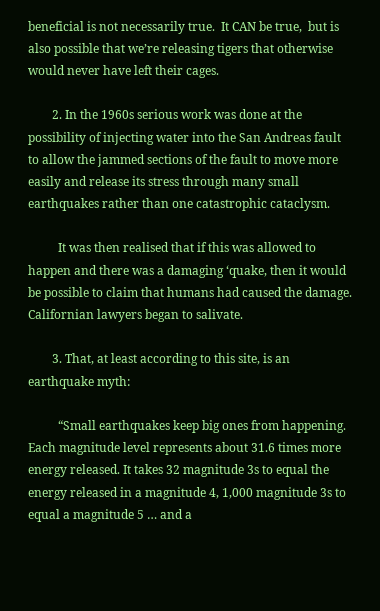beneficial is not necessarily true.  It CAN be true,  but is also possible that we’re releasing tigers that otherwise would never have left their cages.

        2. In the 1960s serious work was done at the possibility of injecting water into the San Andreas fault to allow the jammed sections of the fault to move more easily and release its stress through many small earthquakes rather than one catastrophic cataclysm.

          It was then realised that if this was allowed to happen and there was a damaging ‘quake, then it would be possible to claim that humans had caused the damage. Californian lawyers began to salivate.

        3. That, at least according to this site, is an earthquake myth:

          “Small earthquakes keep big ones from happening. Each magnitude level represents about 31.6 times more energy released. It takes 32 magnitude 3s to equal the energy released in a magnitude 4, 1,000 magnitude 3s to equal a magnitude 5 … and a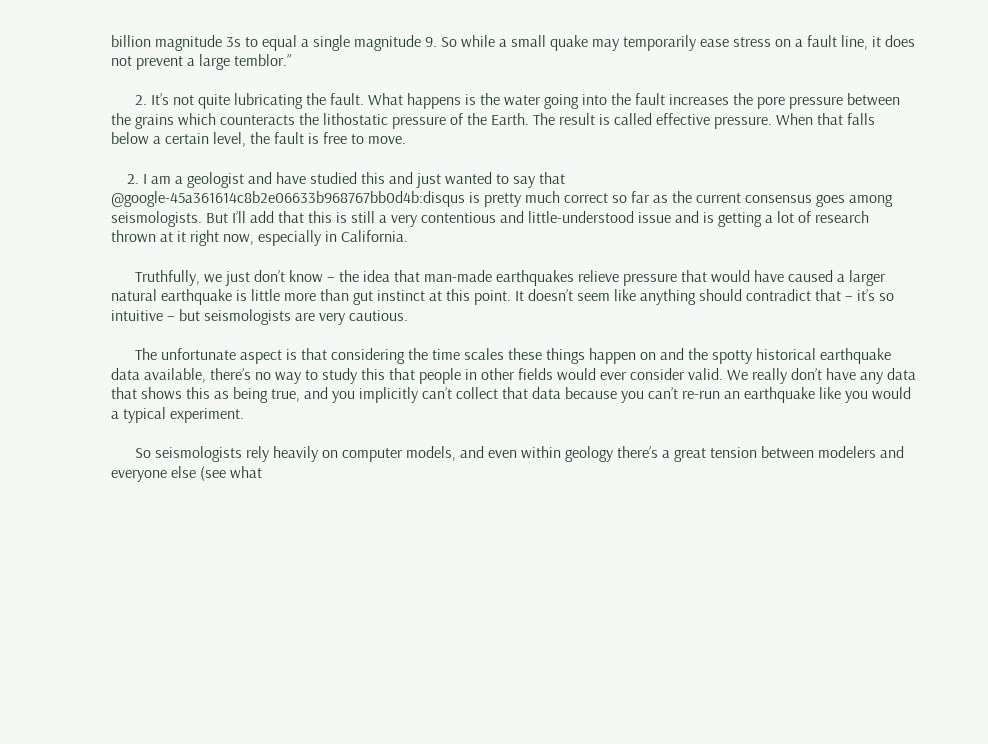billion magnitude 3s to equal a single magnitude 9. So while a small quake may temporarily ease stress on a fault line, it does not prevent a large temblor.”

      2. It’s not quite lubricating the fault. What happens is the water going into the fault increases the pore pressure between the grains which counteracts the lithostatic pressure of the Earth. The result is called effective pressure. When that falls below a certain level, the fault is free to move.

    2. I am a geologist and have studied this and just wanted to say that @google-45a361614c8b2e06633b968767bb0d4b:disqus is pretty much correct so far as the current consensus goes among seismologists. But I’ll add that this is still a very contentious and little-understood issue and is getting a lot of research thrown at it right now, especially in California.

      Truthfully, we just don’t know – the idea that man-made earthquakes relieve pressure that would have caused a larger natural earthquake is little more than gut instinct at this point. It doesn’t seem like anything should contradict that – it’s so intuitive – but seismologists are very cautious.

      The unfortunate aspect is that considering the time scales these things happen on and the spotty historical earthquake data available, there’s no way to study this that people in other fields would ever consider valid. We really don’t have any data that shows this as being true, and you implicitly can’t collect that data because you can’t re-run an earthquake like you would a typical experiment.

      So seismologists rely heavily on computer models, and even within geology there’s a great tension between modelers and everyone else (see what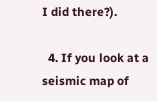I did there?).

  4. If you look at a seismic map of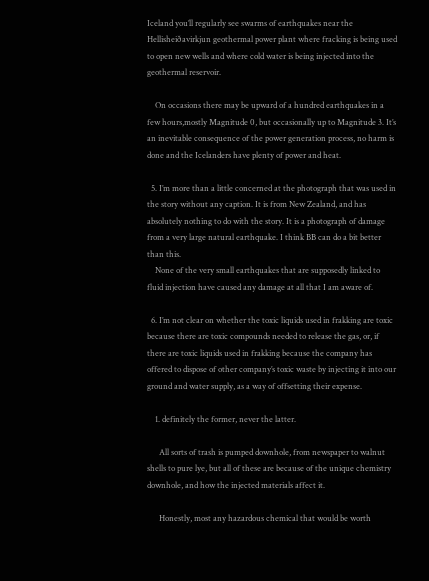Iceland you’ll regularly see swarms of earthquakes near the Hellisheiðavirkjun geothermal power plant where fracking is being used to open new wells and where cold water is being injected into the geothermal reservoir.

    On occasions there may be upward of a hundred earthquakes in a few hours,mostly Magnitude 0, but occasionally up to Magnitude 3. It’s an inevitable consequence of the power generation process, no harm is done and the Icelanders have plenty of power and heat.

  5. I’m more than a little concerned at the photograph that was used in the story without any caption. It is from New Zealand, and has absolutely nothing to do with the story. It is a photograph of damage from a very large natural earthquake. I think BB can do a bit better than this.
    None of the very small earthquakes that are supposedly linked to fluid injection have caused any damage at all that I am aware of.

  6. I’m not clear on whether the toxic liquids used in frakking are toxic because there are toxic compounds needed to release the gas, or, if there are toxic liquids used in frakking because the company has offered to dispose of other company’s toxic waste by injecting it into our ground and water supply, as a way of offsetting their expense.

    1. definitely the former, never the latter.

      All sorts of trash is pumped downhole, from newspaper to walnut shells to pure lye, but all of these are because of the unique chemistry downhole, and how the injected materials affect it.

      Honestly, most any hazardous chemical that would be worth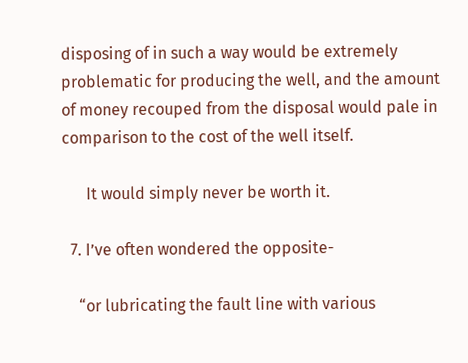disposing of in such a way would be extremely problematic for producing the well, and the amount of money recouped from the disposal would pale in comparison to the cost of the well itself.

      It would simply never be worth it.

  7. I’ve often wondered the opposite-

    “or lubricating the fault line with various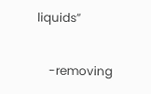liquids”

    -removing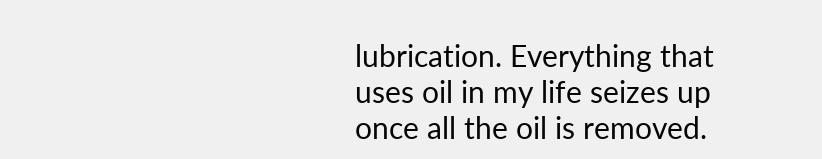lubrication. Everything that uses oil in my life seizes up once all the oil is removed.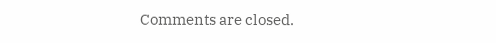Comments are closed.